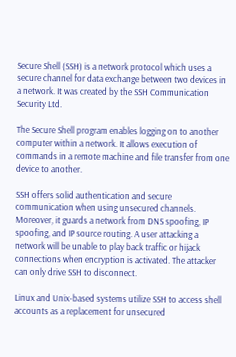Secure Shell (SSH) is a network protocol which uses a secure channel for data exchange between two devices in a network. It was created by the SSH Communication Security Ltd.

The Secure Shell program enables logging on to another computer within a network. It allows execution of commands in a remote machine and file transfer from one device to another.

SSH offers solid authentication and secure communication when using unsecured channels. Moreover, it guards a network from DNS spoofing, IP spoofing, and IP source routing. A user attacking a network will be unable to play back traffic or hijack connections when encryption is activated. The attacker can only drive SSH to disconnect.

Linux and Unix-based systems utilize SSH to access shell accounts as a replacement for unsecured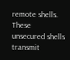remote shells. These unsecured shells transmit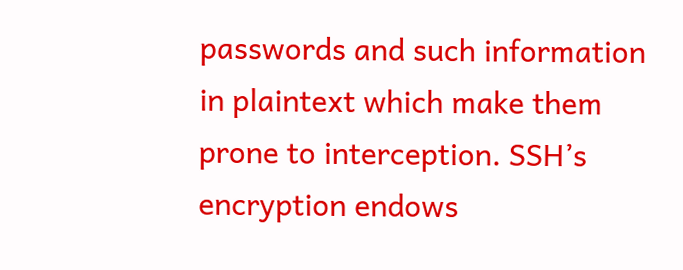passwords and such information in plaintext which make them prone to interception. SSH’s encryption endows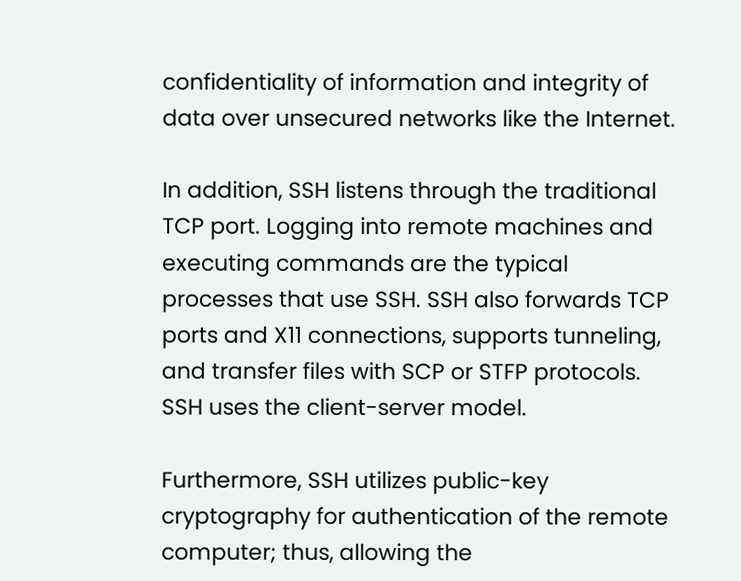confidentiality of information and integrity of data over unsecured networks like the Internet.

In addition, SSH listens through the traditional TCP port. Logging into remote machines and executing commands are the typical processes that use SSH. SSH also forwards TCP ports and X11 connections, supports tunneling, and transfer files with SCP or STFP protocols. SSH uses the client-server model.

Furthermore, SSH utilizes public-key cryptography for authentication of the remote computer; thus, allowing the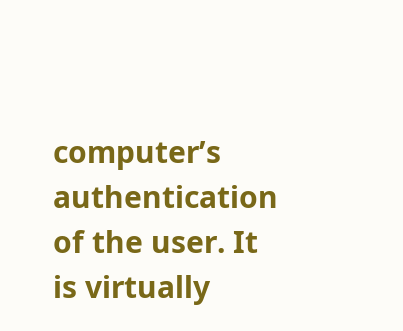computer’s authentication of the user. It is virtually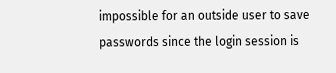impossible for an outside user to save passwords since the login session is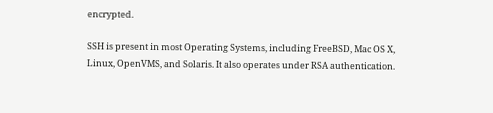encrypted.

SSH is present in most Operating Systems, including FreeBSD, Mac OS X, Linux, OpenVMS, and Solaris. It also operates under RSA authentication.